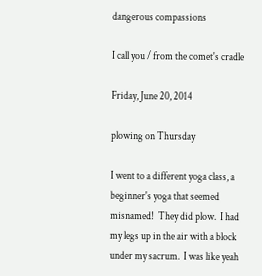dangerous compassions

I call you / from the comet's cradle

Friday, June 20, 2014

plowing on Thursday

I went to a different yoga class, a beginner's yoga that seemed misnamed!  They did plow.  I had my legs up in the air with a block under my sacrum.  I was like yeah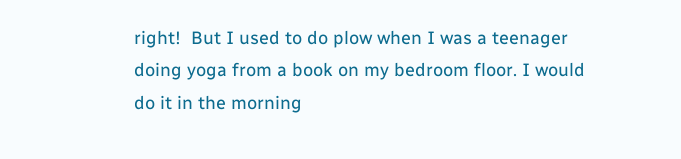right!  But I used to do plow when I was a teenager doing yoga from a book on my bedroom floor. I would do it in the morning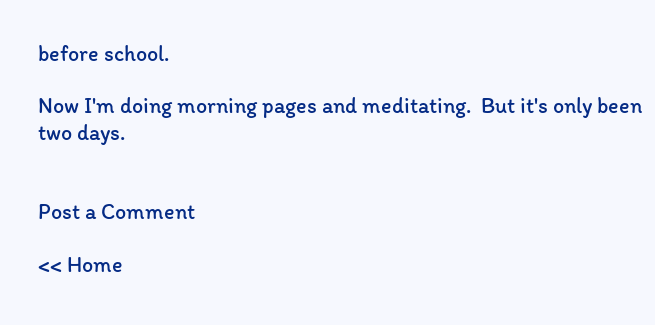before school.

Now I'm doing morning pages and meditating.  But it's only been two days.


Post a Comment

<< Home